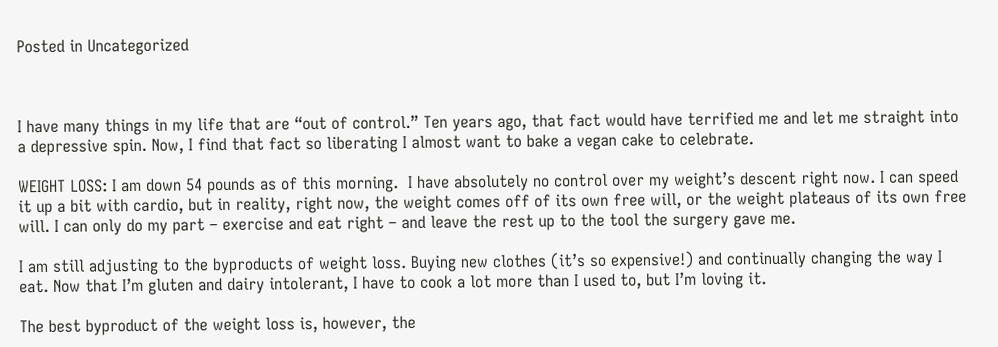Posted in Uncategorized



I have many things in my life that are “out of control.” Ten years ago, that fact would have terrified me and let me straight into a depressive spin. Now, I find that fact so liberating I almost want to bake a vegan cake to celebrate.

WEIGHT LOSS: I am down 54 pounds as of this morning.  I have absolutely no control over my weight’s descent right now. I can speed it up a bit with cardio, but in reality, right now, the weight comes off of its own free will, or the weight plateaus of its own free will. I can only do my part – exercise and eat right – and leave the rest up to the tool the surgery gave me.

I am still adjusting to the byproducts of weight loss. Buying new clothes (it’s so expensive!) and continually changing the way I eat. Now that I’m gluten and dairy intolerant, I have to cook a lot more than I used to, but I’m loving it.

The best byproduct of the weight loss is, however, the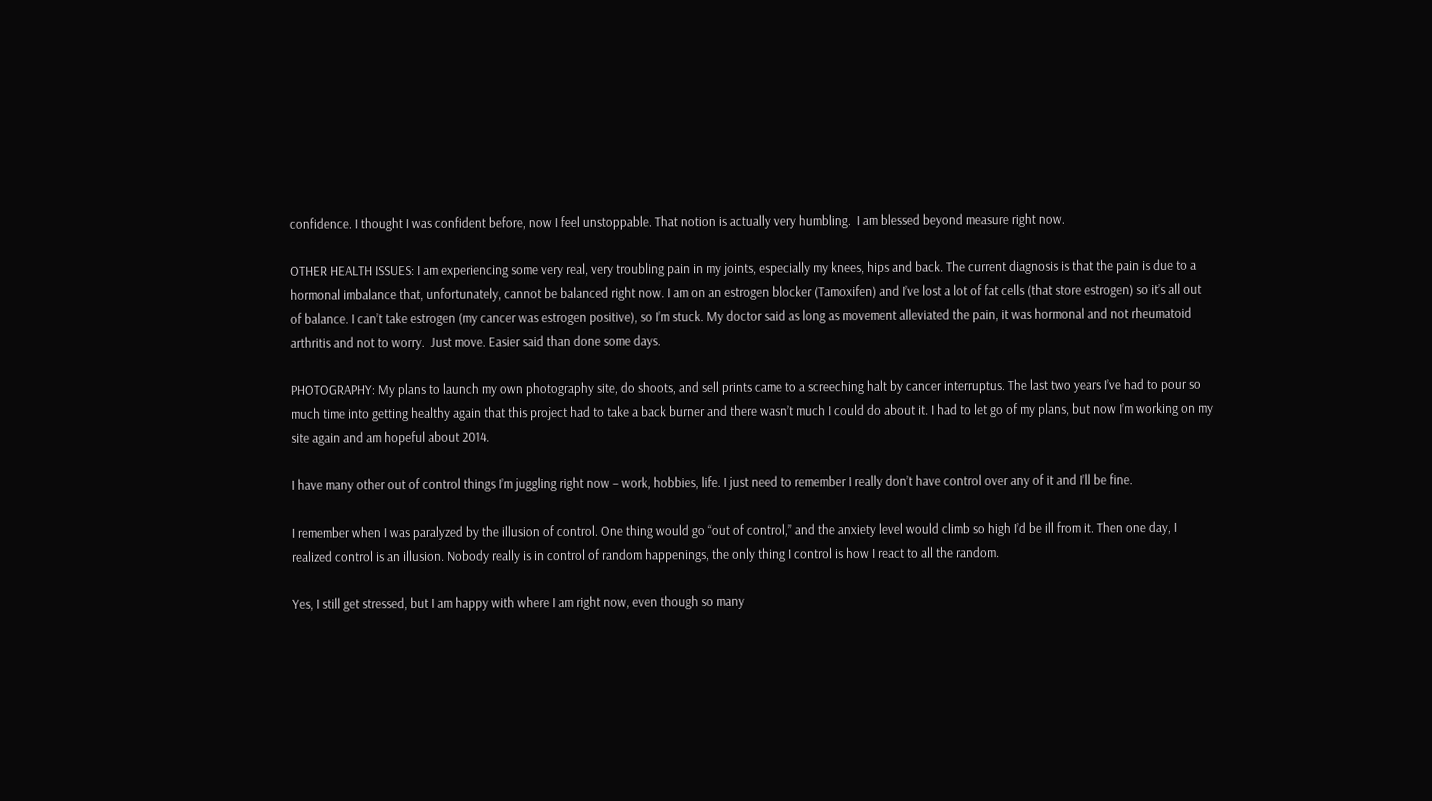confidence. I thought I was confident before, now I feel unstoppable. That notion is actually very humbling.  I am blessed beyond measure right now.

OTHER HEALTH ISSUES: I am experiencing some very real, very troubling pain in my joints, especially my knees, hips and back. The current diagnosis is that the pain is due to a hormonal imbalance that, unfortunately, cannot be balanced right now. I am on an estrogen blocker (Tamoxifen) and I’ve lost a lot of fat cells (that store estrogen) so it’s all out of balance. I can’t take estrogen (my cancer was estrogen positive), so I’m stuck. My doctor said as long as movement alleviated the pain, it was hormonal and not rheumatoid arthritis and not to worry.  Just move. Easier said than done some days.

PHOTOGRAPHY: My plans to launch my own photography site, do shoots, and sell prints came to a screeching halt by cancer interruptus. The last two years I’ve had to pour so much time into getting healthy again that this project had to take a back burner and there wasn’t much I could do about it. I had to let go of my plans, but now I’m working on my site again and am hopeful about 2014.

I have many other out of control things I’m juggling right now – work, hobbies, life. I just need to remember I really don’t have control over any of it and I’ll be fine.

I remember when I was paralyzed by the illusion of control. One thing would go “out of control,” and the anxiety level would climb so high I’d be ill from it. Then one day, I realized control is an illusion. Nobody really is in control of random happenings, the only thing I control is how I react to all the random.

Yes, I still get stressed, but I am happy with where I am right now, even though so many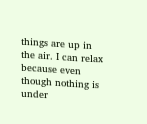things are up in the air. I can relax because even though nothing is under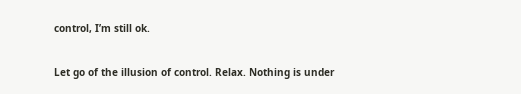control, I’m still ok.

Let go of the illusion of control. Relax. Nothing is under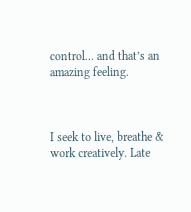control… and that’s an amazing feeling.



I seek to live, breathe & work creatively. Late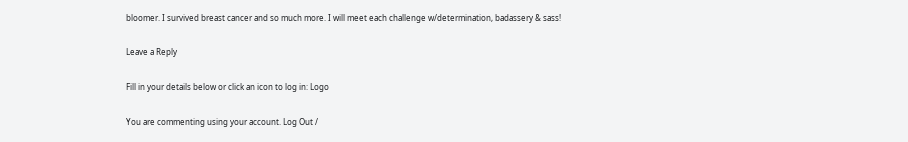bloomer. I survived breast cancer and so much more. I will meet each challenge w/determination, badassery & sass!

Leave a Reply

Fill in your details below or click an icon to log in: Logo

You are commenting using your account. Log Out /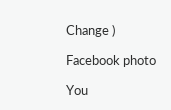Change )

Facebook photo

You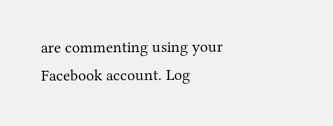are commenting using your Facebook account. Log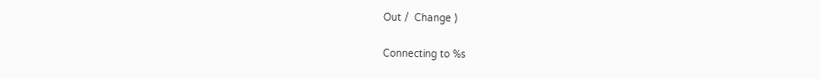Out /  Change )

Connecting to %s